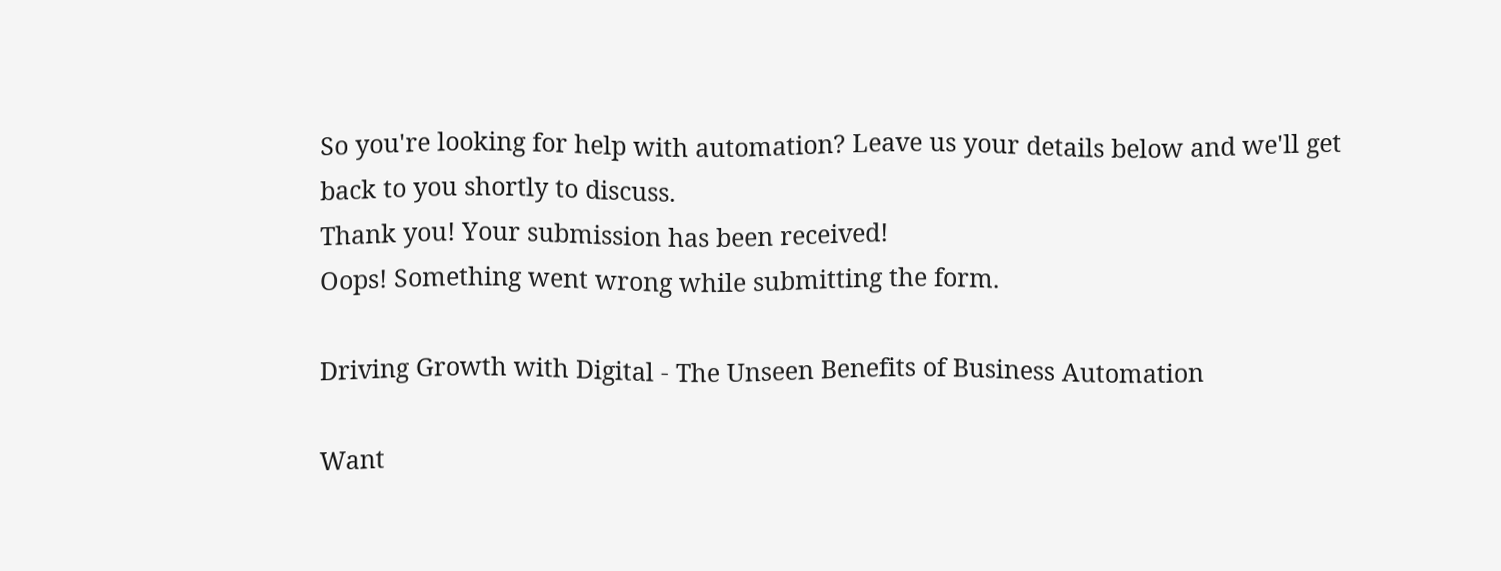So you're looking for help with automation? Leave us your details below and we'll get back to you shortly to discuss.
Thank you! Your submission has been received!
Oops! Something went wrong while submitting the form.

Driving Growth with Digital - The Unseen Benefits of Business Automation

Want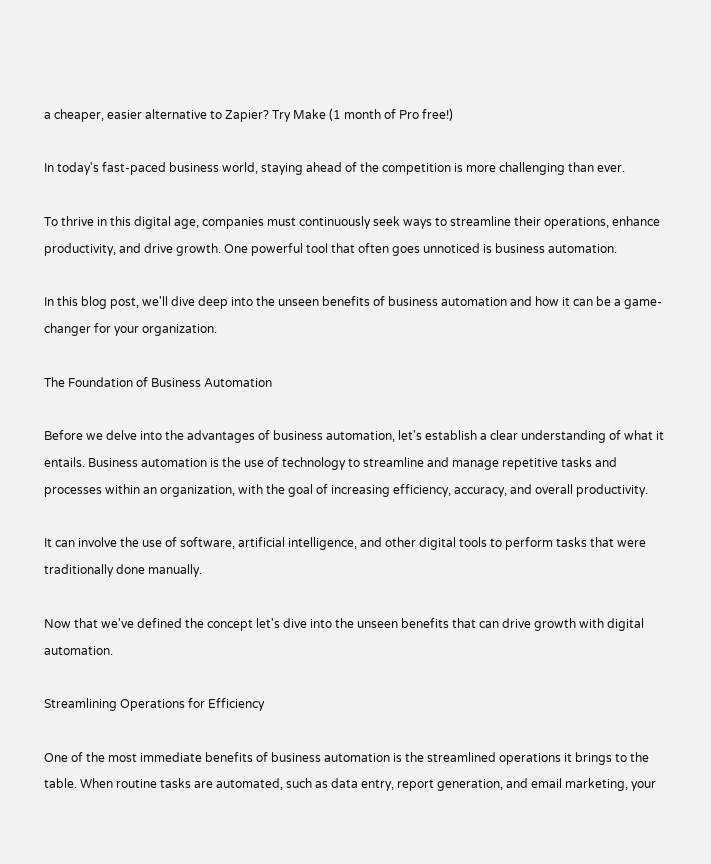a cheaper, easier alternative to Zapier? Try Make (1 month of Pro free!)

In today's fast-paced business world, staying ahead of the competition is more challenging than ever.

To thrive in this digital age, companies must continuously seek ways to streamline their operations, enhance productivity, and drive growth. One powerful tool that often goes unnoticed is business automation.

In this blog post, we'll dive deep into the unseen benefits of business automation and how it can be a game-changer for your organization.

The Foundation of Business Automation

Before we delve into the advantages of business automation, let's establish a clear understanding of what it entails. Business automation is the use of technology to streamline and manage repetitive tasks and processes within an organization, with the goal of increasing efficiency, accuracy, and overall productivity.

It can involve the use of software, artificial intelligence, and other digital tools to perform tasks that were traditionally done manually.

Now that we've defined the concept let's dive into the unseen benefits that can drive growth with digital automation.

Streamlining Operations for Efficiency

One of the most immediate benefits of business automation is the streamlined operations it brings to the table. When routine tasks are automated, such as data entry, report generation, and email marketing, your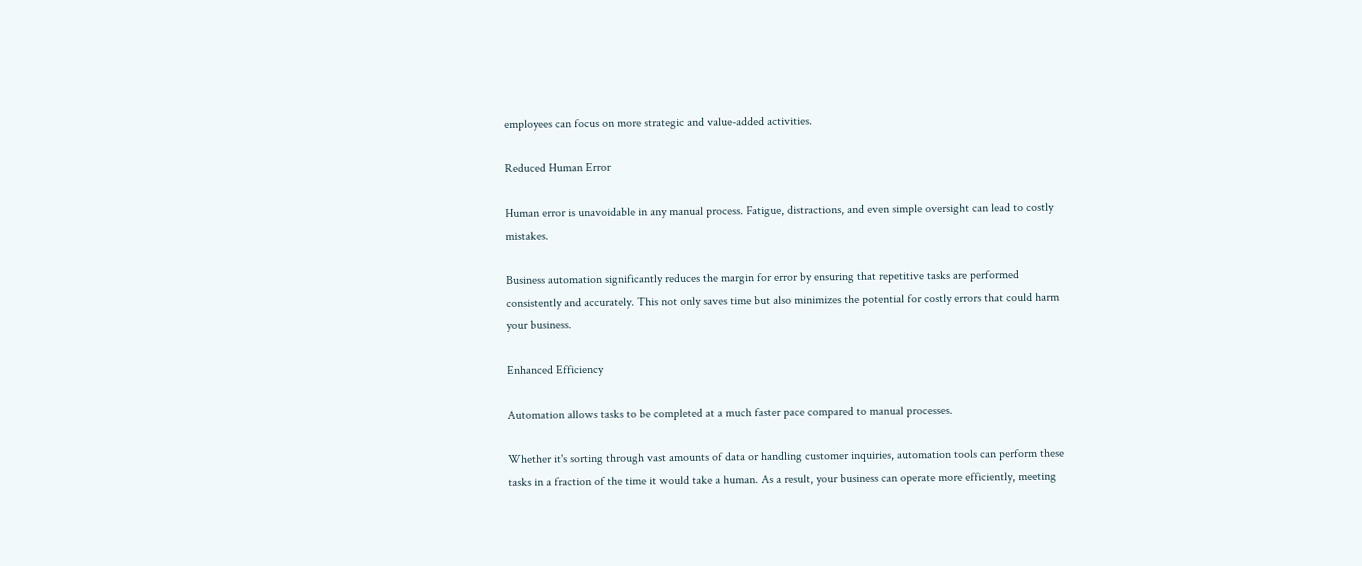employees can focus on more strategic and value-added activities.

Reduced Human Error

Human error is unavoidable in any manual process. Fatigue, distractions, and even simple oversight can lead to costly mistakes.

Business automation significantly reduces the margin for error by ensuring that repetitive tasks are performed consistently and accurately. This not only saves time but also minimizes the potential for costly errors that could harm your business.

Enhanced Efficiency

Automation allows tasks to be completed at a much faster pace compared to manual processes.

Whether it's sorting through vast amounts of data or handling customer inquiries, automation tools can perform these tasks in a fraction of the time it would take a human. As a result, your business can operate more efficiently, meeting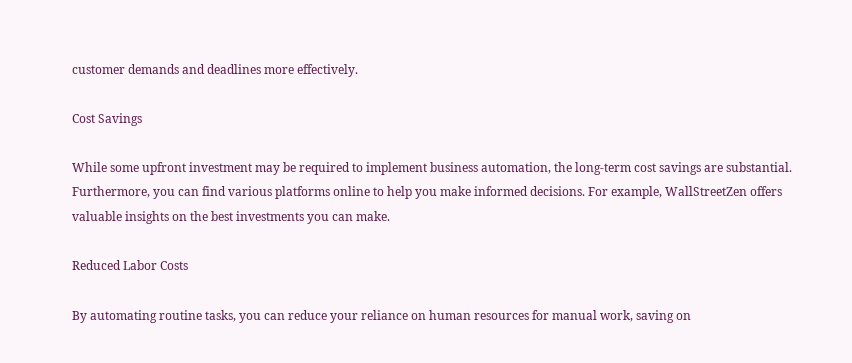customer demands and deadlines more effectively.

Cost Savings

While some upfront investment may be required to implement business automation, the long-term cost savings are substantial. Furthermore, you can find various platforms online to help you make informed decisions. For example, WallStreetZen offers valuable insights on the best investments you can make.

Reduced Labor Costs

By automating routine tasks, you can reduce your reliance on human resources for manual work, saving on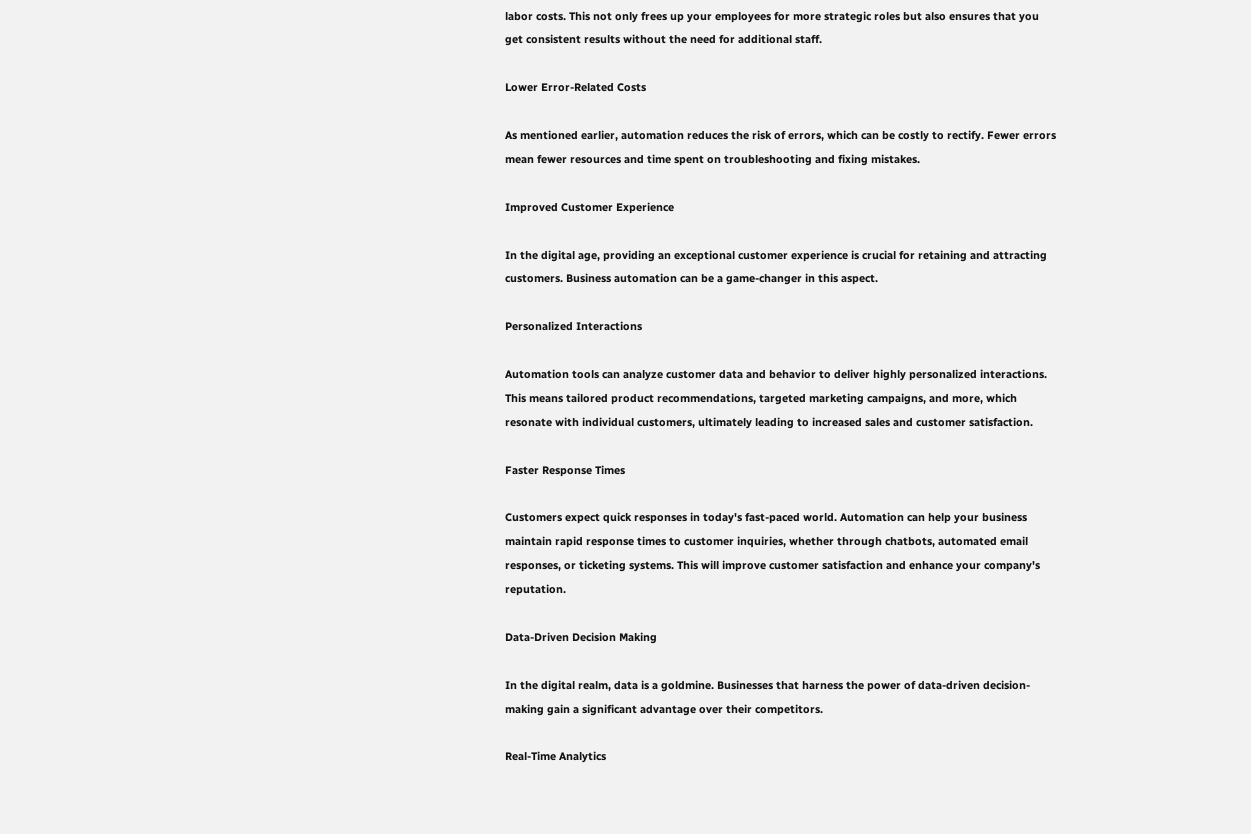labor costs. This not only frees up your employees for more strategic roles but also ensures that you get consistent results without the need for additional staff.

Lower Error-Related Costs

As mentioned earlier, automation reduces the risk of errors, which can be costly to rectify. Fewer errors mean fewer resources and time spent on troubleshooting and fixing mistakes.

Improved Customer Experience

In the digital age, providing an exceptional customer experience is crucial for retaining and attracting customers. Business automation can be a game-changer in this aspect.

Personalized Interactions

Automation tools can analyze customer data and behavior to deliver highly personalized interactions. This means tailored product recommendations, targeted marketing campaigns, and more, which resonate with individual customers, ultimately leading to increased sales and customer satisfaction.

Faster Response Times

Customers expect quick responses in today's fast-paced world. Automation can help your business maintain rapid response times to customer inquiries, whether through chatbots, automated email responses, or ticketing systems. This will improve customer satisfaction and enhance your company's reputation.

Data-Driven Decision Making

In the digital realm, data is a goldmine. Businesses that harness the power of data-driven decision-making gain a significant advantage over their competitors.

Real-Time Analytics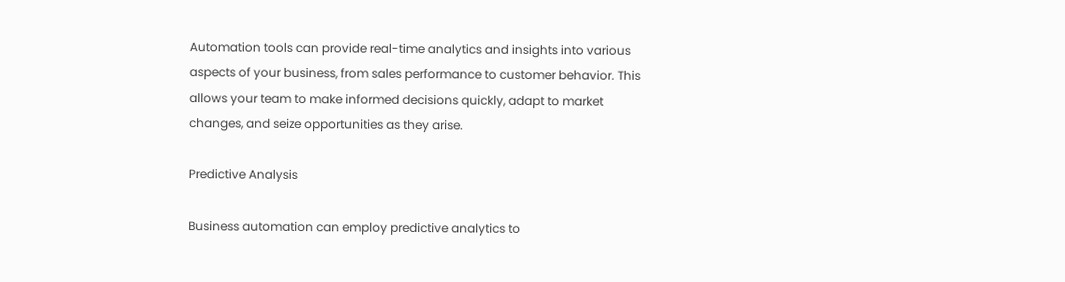Automation tools can provide real-time analytics and insights into various aspects of your business, from sales performance to customer behavior. This allows your team to make informed decisions quickly, adapt to market changes, and seize opportunities as they arise.

Predictive Analysis

Business automation can employ predictive analytics to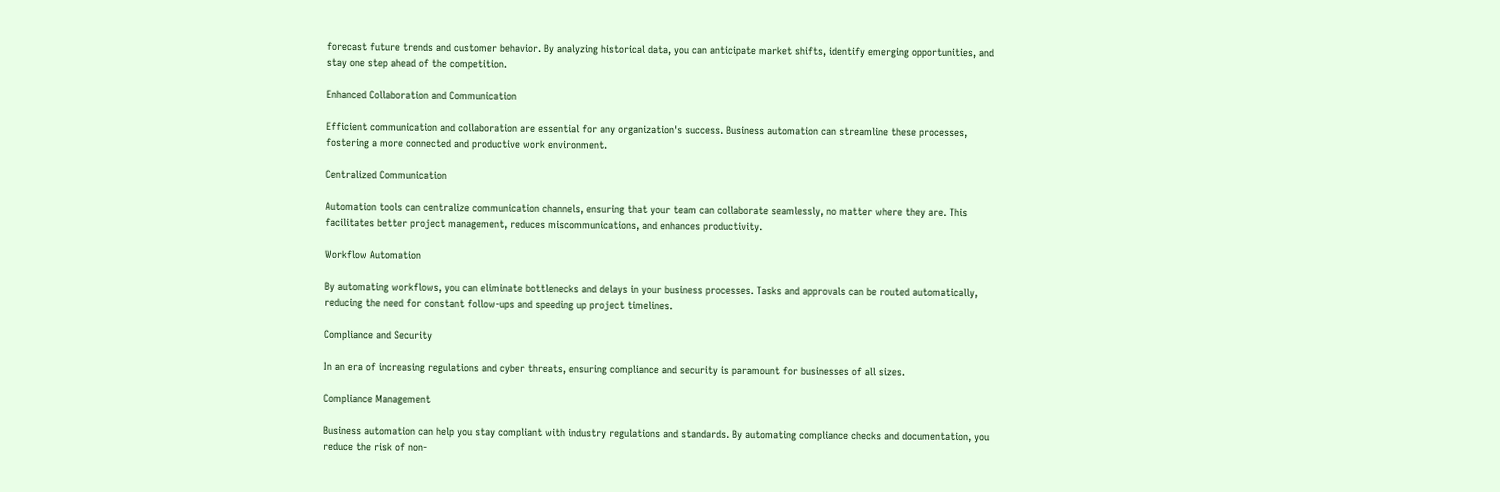forecast future trends and customer behavior. By analyzing historical data, you can anticipate market shifts, identify emerging opportunities, and stay one step ahead of the competition.

Enhanced Collaboration and Communication

Efficient communication and collaboration are essential for any organization's success. Business automation can streamline these processes, fostering a more connected and productive work environment.

Centralized Communication

Automation tools can centralize communication channels, ensuring that your team can collaborate seamlessly, no matter where they are. This facilitates better project management, reduces miscommunications, and enhances productivity.

Workflow Automation

By automating workflows, you can eliminate bottlenecks and delays in your business processes. Tasks and approvals can be routed automatically, reducing the need for constant follow-ups and speeding up project timelines.

Compliance and Security

In an era of increasing regulations and cyber threats, ensuring compliance and security is paramount for businesses of all sizes.

Compliance Management

Business automation can help you stay compliant with industry regulations and standards. By automating compliance checks and documentation, you reduce the risk of non-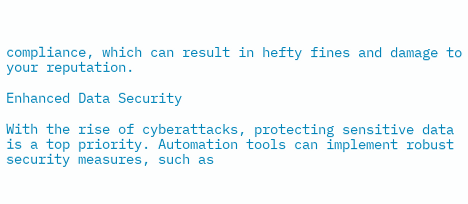compliance, which can result in hefty fines and damage to your reputation.

Enhanced Data Security

With the rise of cyberattacks, protecting sensitive data is a top priority. Automation tools can implement robust security measures, such as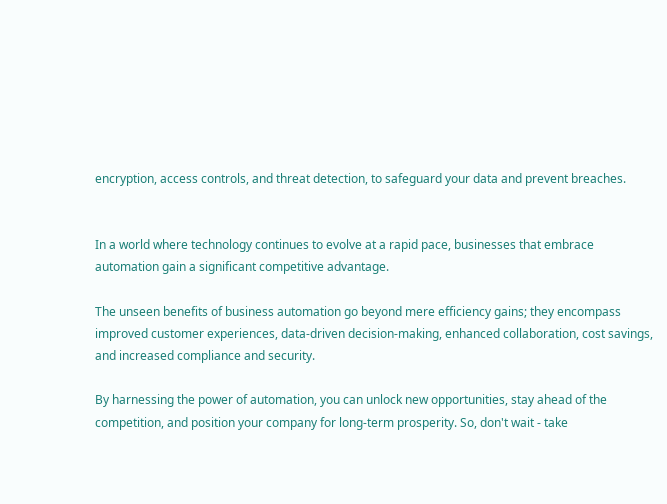encryption, access controls, and threat detection, to safeguard your data and prevent breaches.


In a world where technology continues to evolve at a rapid pace, businesses that embrace automation gain a significant competitive advantage.

The unseen benefits of business automation go beyond mere efficiency gains; they encompass improved customer experiences, data-driven decision-making, enhanced collaboration, cost savings, and increased compliance and security.

By harnessing the power of automation, you can unlock new opportunities, stay ahead of the competition, and position your company for long-term prosperity. So, don't wait - take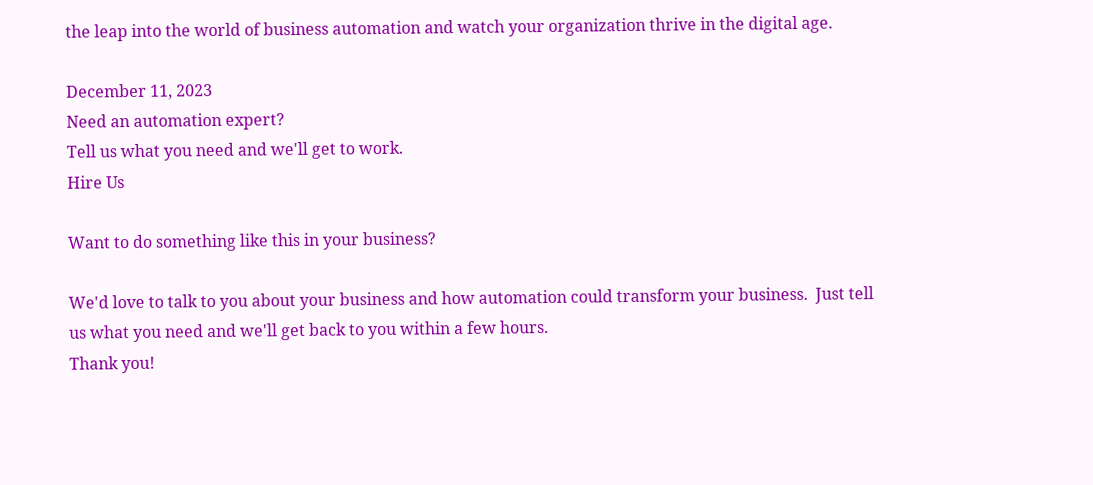the leap into the world of business automation and watch your organization thrive in the digital age.

December 11, 2023
Need an automation expert?
Tell us what you need and we'll get to work.
Hire Us

Want to do something like this in your business?

We'd love to talk to you about your business and how automation could transform your business.  Just tell us what you need and we'll get back to you within a few hours.
Thank you!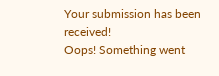Your submission has been received!
Oops! Something went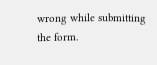wrong while submitting the form.